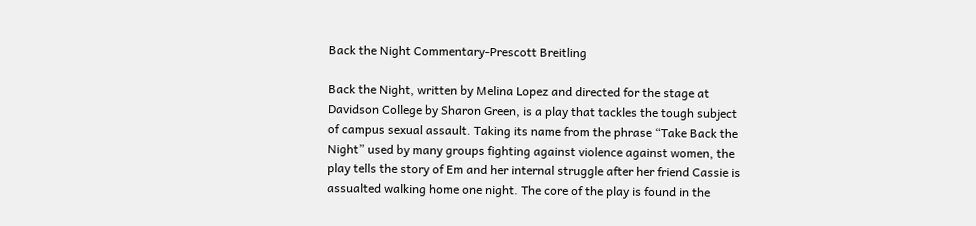Back the Night Commentary-Prescott Breitling

Back the Night, written by Melina Lopez and directed for the stage at Davidson College by Sharon Green, is a play that tackles the tough subject of campus sexual assault. Taking its name from the phrase “Take Back the Night” used by many groups fighting against violence against women, the play tells the story of Em and her internal struggle after her friend Cassie is assualted walking home one night. The core of the play is found in the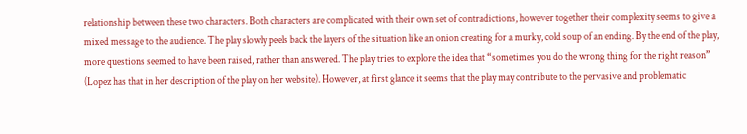relationship between these two characters. Both characters are complicated with their own set of contradictions, however together their complexity seems to give a mixed message to the audience. The play slowly peels back the layers of the situation like an onion creating for a murky, cold soup of an ending. By the end of the play, more questions seemed to have been raised, rather than answered. The play tries to explore the idea that “sometimes you do the wrong thing for the right reason” (Lopez has that in her description of the play on her website). However, at first glance it seems that the play may contribute to the pervasive and problematic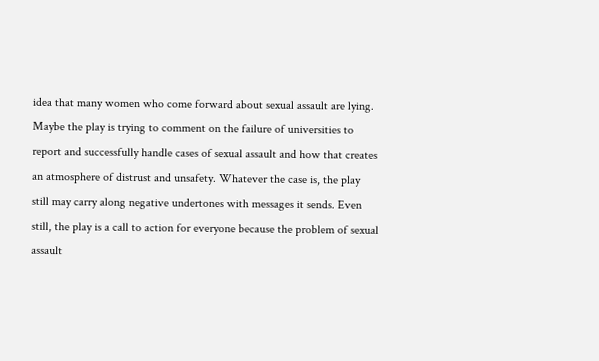idea that many women who come forward about sexual assault are lying. Maybe the play is trying to comment on the failure of universities to report and successfully handle cases of sexual assault and how that creates an atmosphere of distrust and unsafety. Whatever the case is, the play still may carry along negative undertones with messages it sends. Even still, the play is a call to action for everyone because the problem of sexual assault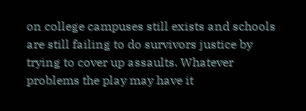on college campuses still exists and schools are still failing to do survivors justice by trying to cover up assaults. Whatever problems the play may have it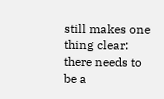still makes one thing clear: there needs to be a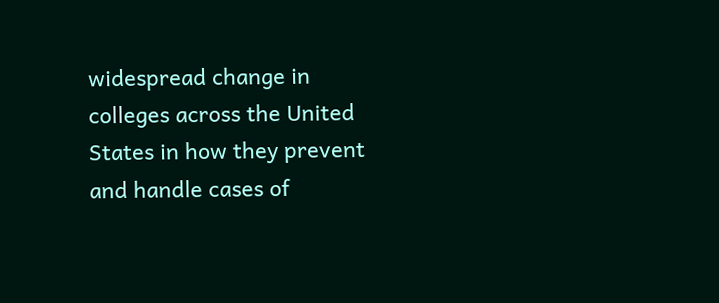widespread change in colleges across the United States in how they prevent and handle cases of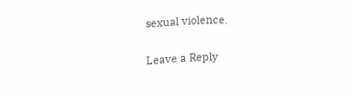sexual violence.

Leave a Reply